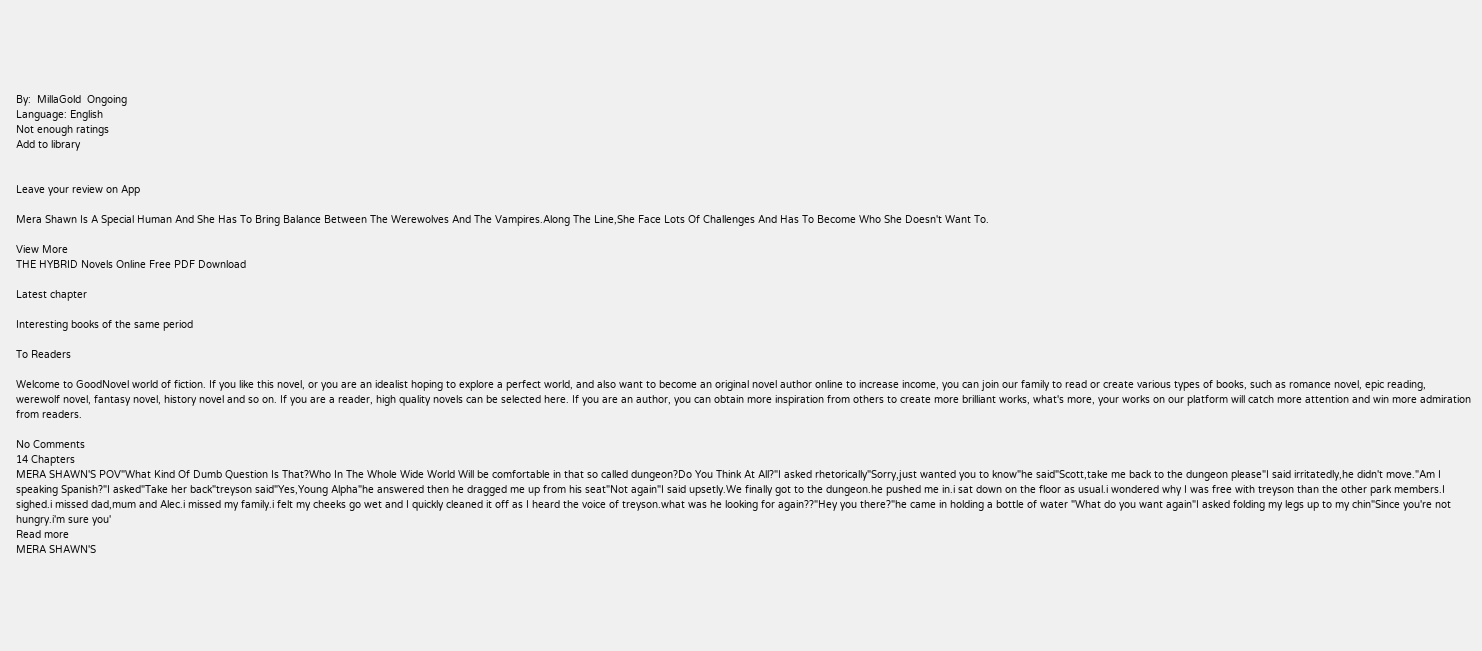By:  MillaGold  Ongoing
Language: English
Not enough ratings
Add to library


Leave your review on App

Mera Shawn Is A Special Human And She Has To Bring Balance Between The Werewolves And The Vampires.Along The Line,She Face Lots Of Challenges And Has To Become Who She Doesn't Want To.

View More
THE HYBRID Novels Online Free PDF Download

Latest chapter

Interesting books of the same period

To Readers

Welcome to GoodNovel world of fiction. If you like this novel, or you are an idealist hoping to explore a perfect world, and also want to become an original novel author online to increase income, you can join our family to read or create various types of books, such as romance novel, epic reading, werewolf novel, fantasy novel, history novel and so on. If you are a reader, high quality novels can be selected here. If you are an author, you can obtain more inspiration from others to create more brilliant works, what's more, your works on our platform will catch more attention and win more admiration from readers.

No Comments
14 Chapters
MERA SHAWN'S POV"What Kind Of Dumb Question Is That?Who In The Whole Wide World Will be comfortable in that so called dungeon?Do You Think At All?"I asked rhetorically"Sorry,just wanted you to know"he said"Scott,take me back to the dungeon please"I said irritatedly,he didn't move."Am I speaking Spanish?"I asked"Take her back"treyson said"Yes,Young Alpha"he answered then he dragged me up from his seat"Not again"I said upsetly.We finally got to the dungeon.he pushed me in.i sat down on the floor as usual.i wondered why I was free with treyson than the other park members.I sighed.i missed dad,mum and Alec.i missed my family.i felt my cheeks go wet and I quickly cleaned it off as I heard the voice of treyson.what was he looking for again??"Hey you there?"he came in holding a bottle of water "What do you want again"I asked folding my legs up to my chin"Since you're not hungry.i'm sure you'
Read more
MERA SHAWN'S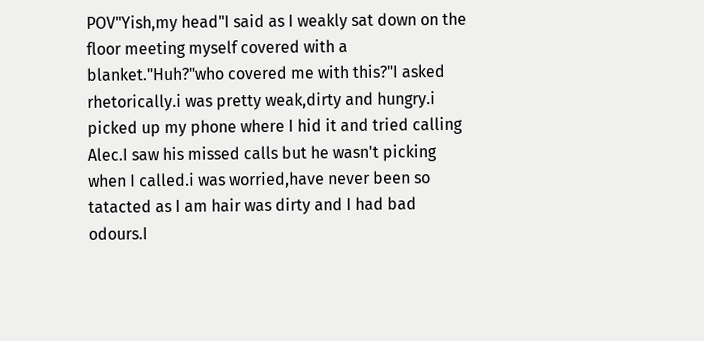POV"Yish,my head"I said as I weakly sat down on the floor meeting myself covered with a blanket."Huh?"who covered me with this?"I asked rhetorically.i was pretty weak,dirty and hungry.i picked up my phone where I hid it and tried calling Alec.I saw his missed calls but he wasn't picking when I called.i was worried,have never been so tatacted as I am hair was dirty and I had bad odours.I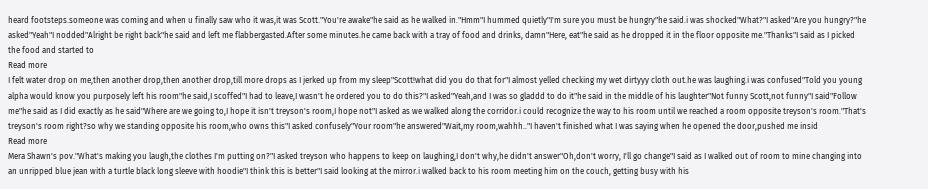heard footsteps.someone was coming and when u finally saw who it was,it was Scott."You're awake"he said as he walked in."Hmm"I hummed quietly"I'm sure you must be hungry"he said.i was shocked"What?"I asked"Are you hungry?"he asked"Yeah"I nodded"Alright be right back"he said and left me flabbergasted.After some minutes.he came back with a tray of food and drinks, damn"Here, eat"he said as he dropped it in the floor opposite me."Thanks"I said as I picked the food and started to
Read more
I felt water drop on me,then another drop,then another drop,till more drops as I jerked up from my sleep"Scott!what did you do that for"I almost yelled checking my wet dirtyyy cloth out.he was laughing.i was confused"Told you young alpha would know you purposely left his room"he said,I scoffed"I had to leave,I wasn't he ordered you to do this?"I asked"Yeah,and I was so gladdd to do it"he said in the middle of his laughter"Not funny Scott,not funny"I said"Follow me"he said as I did exactly as he said"Where are we going to,I hope it isn't treyson's room,I hope not"I asked as we walked along the corridor.i could recognize the way to his room until we reached a room opposite treyson's room."That's treyson's room right?so why we standing opposite his room,who owns this"I asked confusely"Your room"he answered"Wait,my room,wahhh.."I haven't finished what I was saying when he opened the door,pushed me insid
Read more
Mera Shawn's pov."What's making you laugh,the clothes I'm putting on?"I asked treyson who happens to keep on laughing,I don't why,he didn't answer"Oh,don't worry, I'll go change"I said as I walked out of room to mine changing into an unripped blue jean with a turtle black long sleeve with hoodie"I think this is better"I said looking at the mirror.i walked back to his room meeting him on the couch, getting busy with his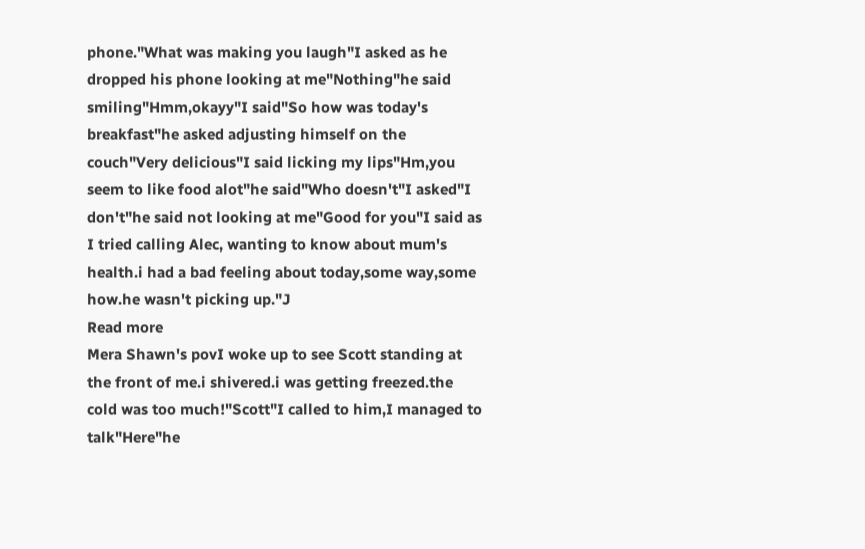phone."What was making you laugh"I asked as he dropped his phone looking at me"Nothing"he said smiling"Hmm,okayy"I said"So how was today's breakfast"he asked adjusting himself on the couch"Very delicious"I said licking my lips"Hm,you seem to like food alot"he said"Who doesn't"I asked"I don't"he said not looking at me"Good for you"I said as I tried calling Alec, wanting to know about mum's health.i had a bad feeling about today,some way,some how.he wasn't picking up."J
Read more
Mera Shawn's povI woke up to see Scott standing at the front of me.i shivered.i was getting freezed.the cold was too much!"Scott"I called to him,I managed to talk"Here"he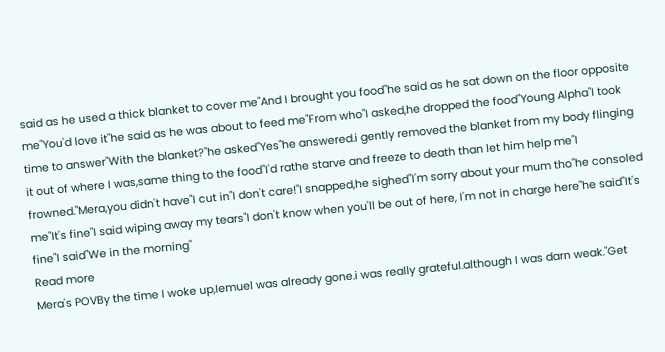said as he used a thick blanket to cover me"And I brought you food"he said as he sat down on the floor opposite me"You'd love it"he said as he was about to feed me"From who"I asked,he dropped the food"Young Alpha"I took time to answer"With the blanket?"he asked"Yes"he answered.i gently removed the blanket from my body flinging it out of where I was,same thing to the food"I'd rathe starve and freeze to death than let him help me"I frowned."Mera,you didn't have"I cut in"I don't care!"I snapped,he sighed"I'm sorry about your mum tho"he consoled me"It's fine"I said wiping away my tears"I don't know when you'll be out of here, I'm not in charge here"he said"It's fine"I said"We in the morning"
Read more
Mera's POVBy the time I woke up,Iemuel was already gone.i was really grateful.although I was darn weak."Get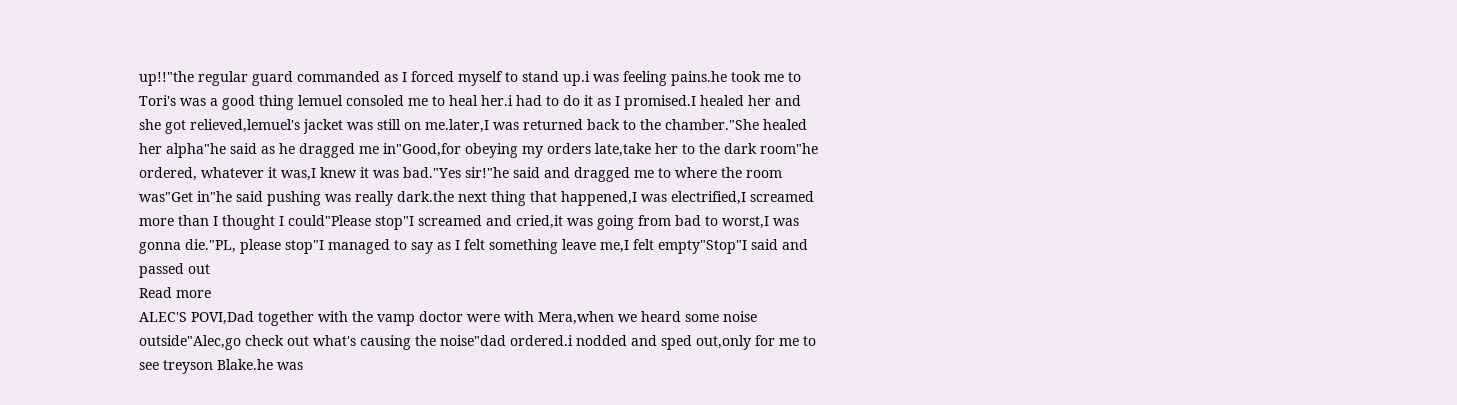up!!"the regular guard commanded as I forced myself to stand up.i was feeling pains.he took me to Tori's was a good thing lemuel consoled me to heal her.i had to do it as I promised.I healed her and she got relieved,lemuel's jacket was still on me.later,I was returned back to the chamber."She healed her alpha"he said as he dragged me in"Good,for obeying my orders late,take her to the dark room"he ordered, whatever it was,I knew it was bad."Yes sir!"he said and dragged me to where the room was"Get in"he said pushing was really dark.the next thing that happened,I was electrified,I screamed more than I thought I could"Please stop"I screamed and cried,it was going from bad to worst,I was gonna die."PL, please stop"I managed to say as I felt something leave me,I felt empty"Stop"I said and passed out
Read more
ALEC'S POVI,Dad together with the vamp doctor were with Mera,when we heard some noise outside"Alec,go check out what's causing the noise"dad ordered.i nodded and sped out,only for me to see treyson Blake.he was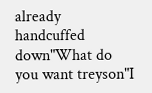already handcuffed down"What do you want treyson"I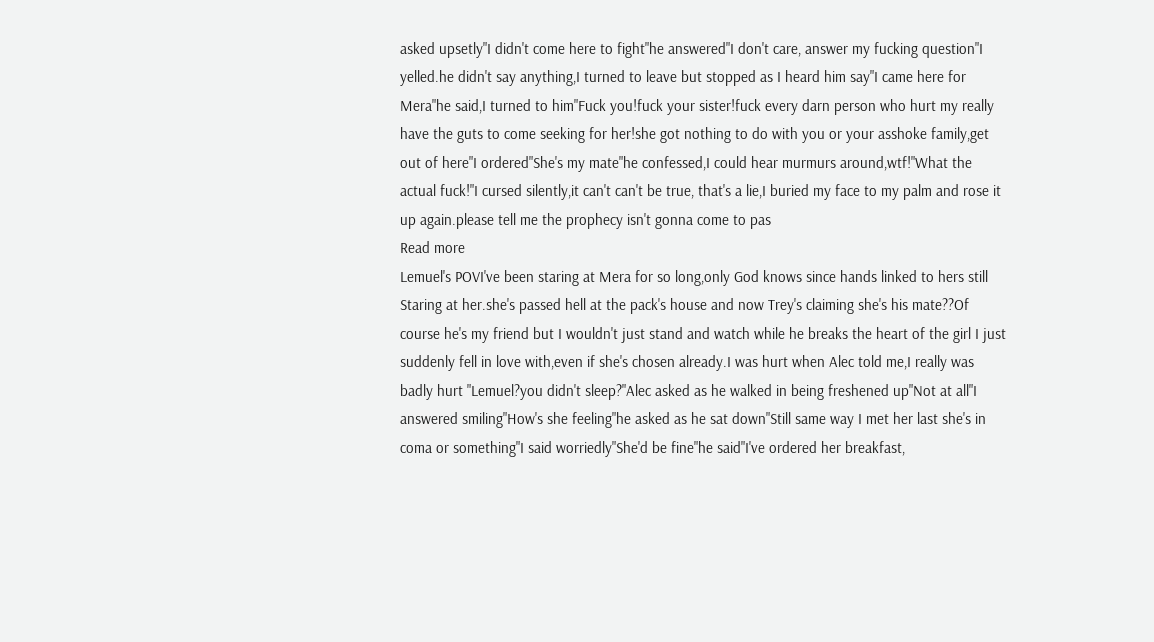asked upsetly"I didn't come here to fight"he answered"I don't care, answer my fucking question"I yelled.he didn't say anything,I turned to leave but stopped as I heard him say"I came here for Mera"he said,I turned to him"Fuck you!fuck your sister!fuck every darn person who hurt my really have the guts to come seeking for her!she got nothing to do with you or your asshoke family,get out of here"I ordered"She's my mate"he confessed,I could hear murmurs around,wtf!"What the actual fuck!"I cursed silently,it can't can't be true, that's a lie,I buried my face to my palm and rose it up again.please tell me the prophecy isn't gonna come to pas
Read more
Lemuel's POVI've been staring at Mera for so long,only God knows since hands linked to hers still Staring at her.she's passed hell at the pack's house and now Trey's claiming she's his mate??Of course he's my friend but I wouldn't just stand and watch while he breaks the heart of the girl I just suddenly fell in love with,even if she's chosen already.I was hurt when Alec told me,I really was badly hurt "Lemuel?you didn't sleep?"Alec asked as he walked in being freshened up"Not at all"I answered smiling"How's she feeling"he asked as he sat down"Still same way I met her last she's in coma or something"I said worriedly"She'd be fine"he said"I've ordered her breakfast,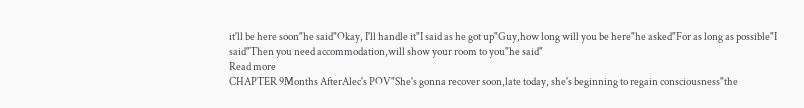it'll be here soon"he said"Okay, I'll handle it"I said as he got up"Guy,how long will you be here"he asked"For as long as possible"I said"Then you need accommodation,will show your room to you"he said"
Read more
CHAPTER 9Months AfterAlec's POV"She's gonna recover soon,late today, she's beginning to regain consciousness"the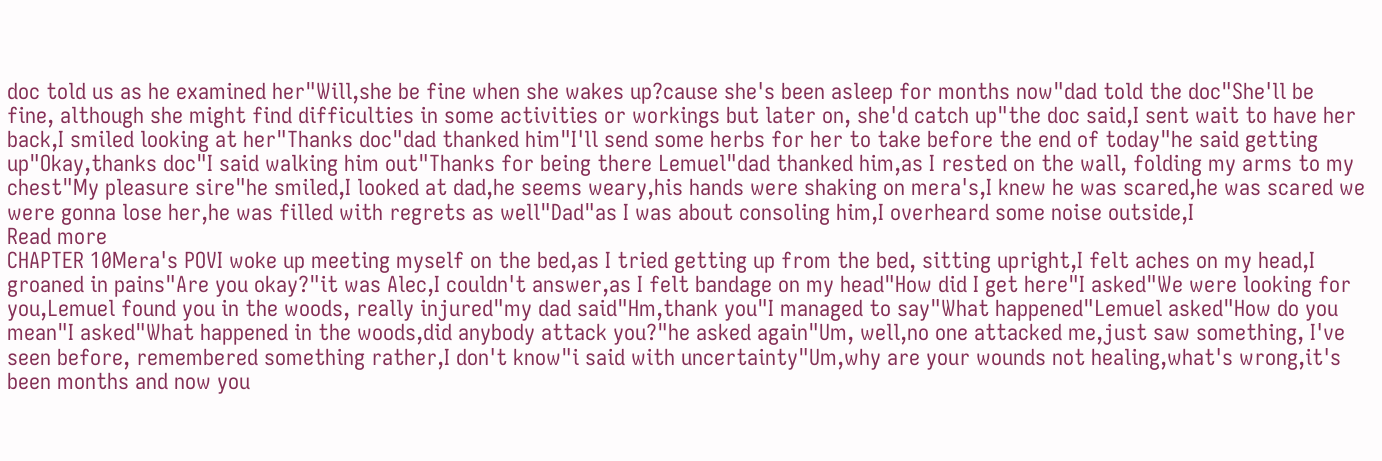doc told us as he examined her"Will,she be fine when she wakes up?cause she's been asleep for months now"dad told the doc"She'll be fine, although she might find difficulties in some activities or workings but later on, she'd catch up"the doc said,I sent wait to have her back,I smiled looking at her"Thanks doc"dad thanked him"I'll send some herbs for her to take before the end of today"he said getting up"Okay,thanks doc"I said walking him out"Thanks for being there Lemuel"dad thanked him,as I rested on the wall, folding my arms to my chest"My pleasure sire"he smiled,I looked at dad,he seems weary,his hands were shaking on mera's,I knew he was scared,he was scared we were gonna lose her,he was filled with regrets as well"Dad"as I was about consoling him,I overheard some noise outside,I
Read more
CHAPTER 10Mera's POVI woke up meeting myself on the bed,as I tried getting up from the bed, sitting upright,I felt aches on my head,I groaned in pains"Are you okay?"it was Alec,I couldn't answer,as I felt bandage on my head"How did I get here"I asked"We were looking for you,Lemuel found you in the woods, really injured"my dad said"Hm,thank you"I managed to say"What happened"Lemuel asked"How do you mean"I asked"What happened in the woods,did anybody attack you?"he asked again"Um, well,no one attacked me,just saw something, I've seen before, remembered something rather,I don't know"i said with uncertainty"Um,why are your wounds not healing,what's wrong,it's been months and now you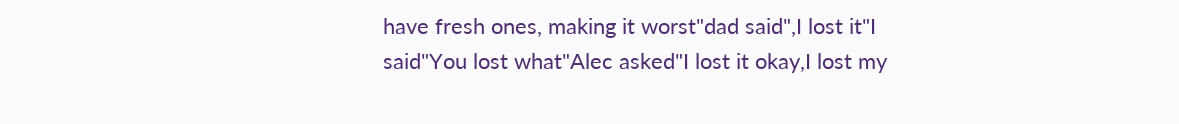have fresh ones, making it worst"dad said",I lost it"I said"You lost what"Alec asked"I lost it okay,I lost my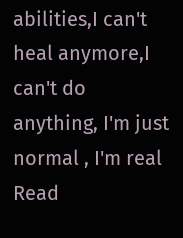abilities,I can't heal anymore,I can't do anything, I'm just normal , I'm real
Read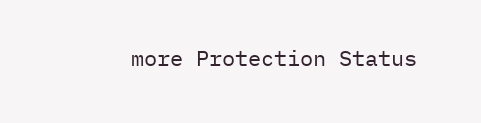more Protection Status